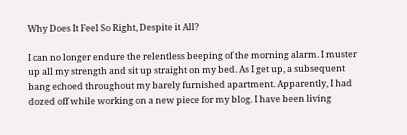Why Does It Feel So Right, Despite it All?

I can no longer endure the relentless beeping of the morning alarm. I muster up all my strength and sit up straight on my bed. As I get up, a subsequent bang echoed throughout my barely furnished apartment. Apparently, I had dozed off while working on a new piece for my blog. I have been living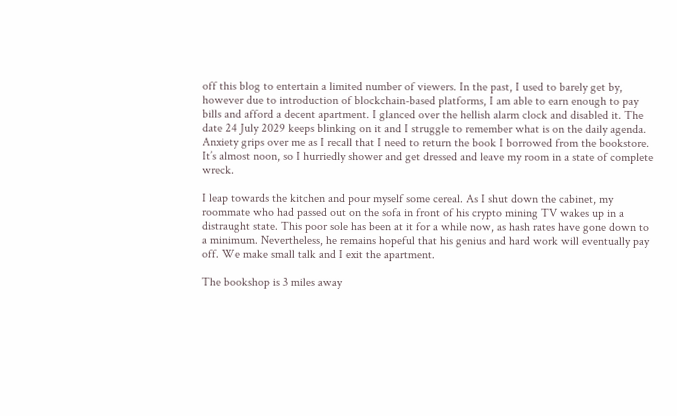off this blog to entertain a limited number of viewers. In the past, I used to barely get by, however due to introduction of blockchain-based platforms, I am able to earn enough to pay bills and afford a decent apartment. I glanced over the hellish alarm clock and disabled it. The date 24 July 2029 keeps blinking on it and I struggle to remember what is on the daily agenda. Anxiety grips over me as I recall that I need to return the book I borrowed from the bookstore. It’s almost noon, so I hurriedly shower and get dressed and leave my room in a state of complete wreck.

I leap towards the kitchen and pour myself some cereal. As I shut down the cabinet, my roommate who had passed out on the sofa in front of his crypto mining TV wakes up in a distraught state. This poor sole has been at it for a while now, as hash rates have gone down to a minimum. Nevertheless, he remains hopeful that his genius and hard work will eventually pay off. We make small talk and I exit the apartment.

The bookshop is 3 miles away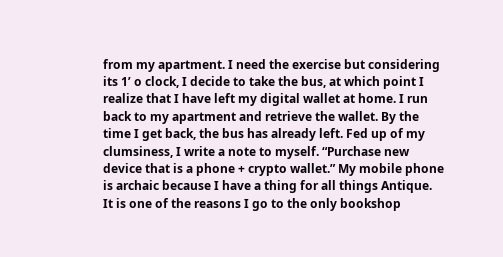from my apartment. I need the exercise but considering its 1’ o clock, I decide to take the bus, at which point I realize that I have left my digital wallet at home. I run back to my apartment and retrieve the wallet. By the time I get back, the bus has already left. Fed up of my clumsiness, I write a note to myself. “Purchase new device that is a phone + crypto wallet.” My mobile phone is archaic because I have a thing for all things Antique. It is one of the reasons I go to the only bookshop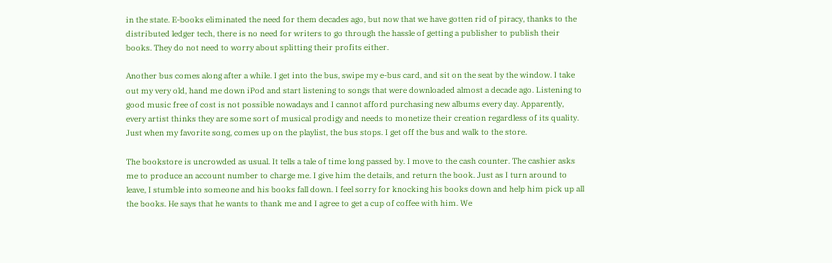in the state. E-books eliminated the need for them decades ago, but now that we have gotten rid of piracy, thanks to the distributed ledger tech, there is no need for writers to go through the hassle of getting a publisher to publish their books. They do not need to worry about splitting their profits either.

Another bus comes along after a while. I get into the bus, swipe my e-bus card, and sit on the seat by the window. I take out my very old, hand me down iPod and start listening to songs that were downloaded almost a decade ago. Listening to good music free of cost is not possible nowadays and I cannot afford purchasing new albums every day. Apparently, every artist thinks they are some sort of musical prodigy and needs to monetize their creation regardless of its quality. Just when my favorite song, comes up on the playlist, the bus stops. I get off the bus and walk to the store.

The bookstore is uncrowded as usual. It tells a tale of time long passed by. I move to the cash counter. The cashier asks me to produce an account number to charge me. I give him the details, and return the book. Just as I turn around to leave, I stumble into someone and his books fall down. I feel sorry for knocking his books down and help him pick up all the books. He says that he wants to thank me and I agree to get a cup of coffee with him. We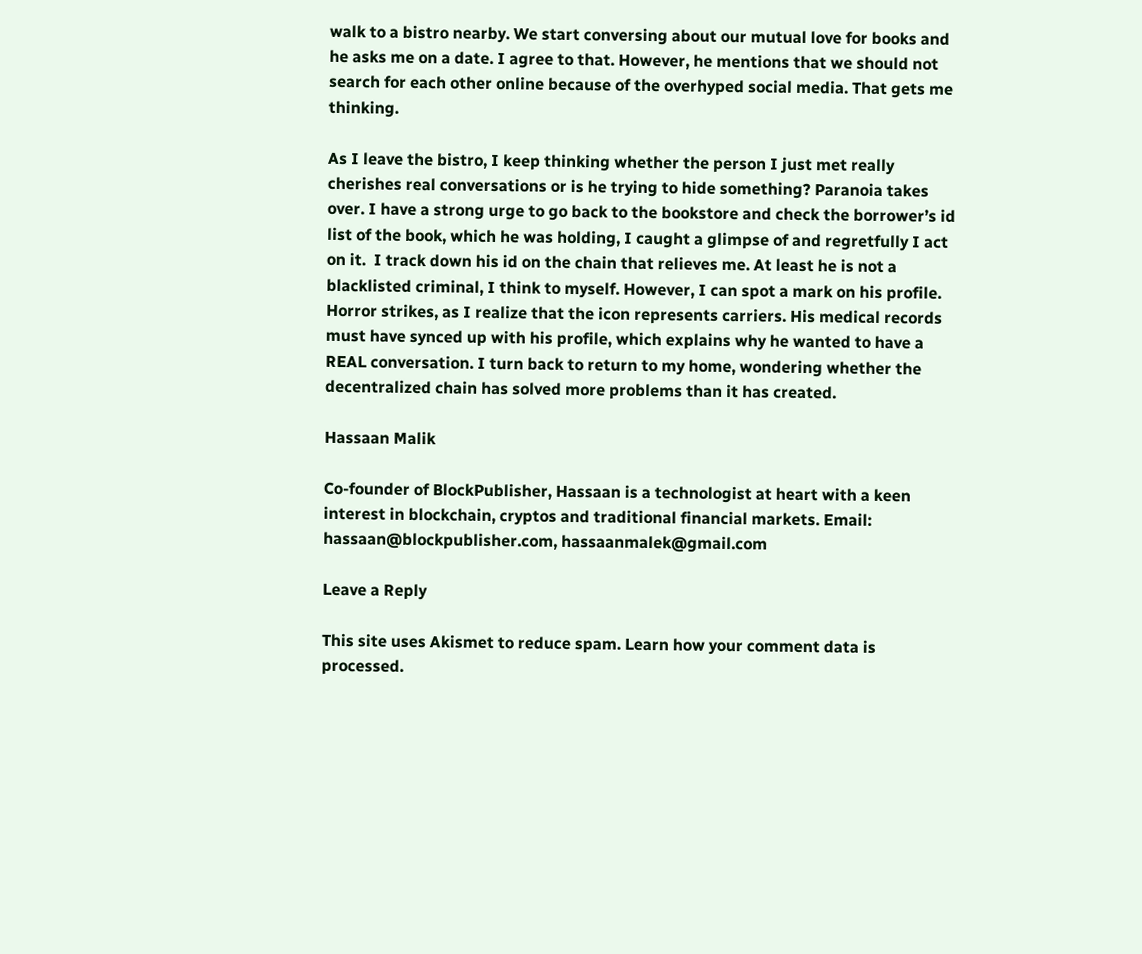walk to a bistro nearby. We start conversing about our mutual love for books and he asks me on a date. I agree to that. However, he mentions that we should not search for each other online because of the overhyped social media. That gets me thinking.

As I leave the bistro, I keep thinking whether the person I just met really cherishes real conversations or is he trying to hide something? Paranoia takes over. I have a strong urge to go back to the bookstore and check the borrower’s id list of the book, which he was holding, I caught a glimpse of and regretfully I act on it.  I track down his id on the chain that relieves me. At least he is not a blacklisted criminal, I think to myself. However, I can spot a mark on his profile. Horror strikes, as I realize that the icon represents carriers. His medical records must have synced up with his profile, which explains why he wanted to have a REAL conversation. I turn back to return to my home, wondering whether the decentralized chain has solved more problems than it has created.

Hassaan Malik

Co-founder of BlockPublisher, Hassaan is a technologist at heart with a keen interest in blockchain, cryptos and traditional financial markets. Email: hassaan@blockpublisher.com, hassaanmalek@gmail.com

Leave a Reply

This site uses Akismet to reduce spam. Learn how your comment data is processed.